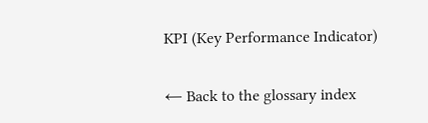KPI (Key Performance Indicator)

← Back to the glossary index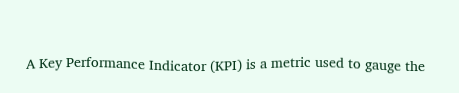A Key Performance Indicator (KPI) is a metric used to gauge the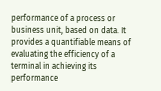performance of a process or business unit, based on data. It provides a quantifiable means of evaluating the efficiency of a terminal in achieving its performance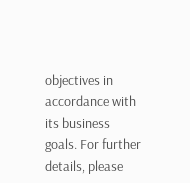objectives in accordance with its business goals. For further details, please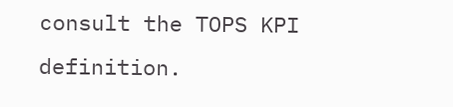consult the TOPS KPI definition.